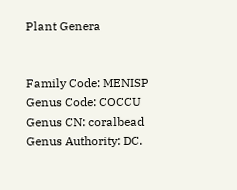Plant Genera


Family Code: MENISP
Genus Code: COCCU
Genus CN: coralbead
Genus Authority: DC.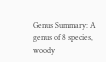Genus Summary: A genus of 8 species, woody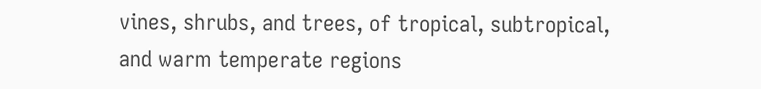vines, shrubs, and trees, of tropical, subtropical, and warm temperate regions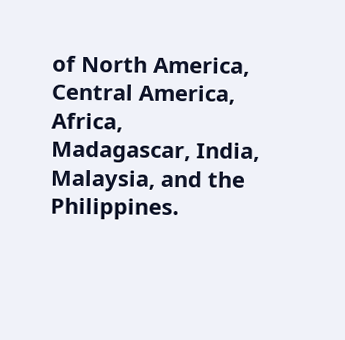of North America, Central America, Africa, Madagascar, India, Malaysia, and the Philippines.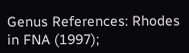Genus References: Rhodes in FNA (1997);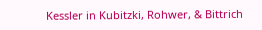Kessler in Kubitzki, Rohwer, & Bittrich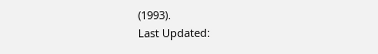(1993).
Last Updated: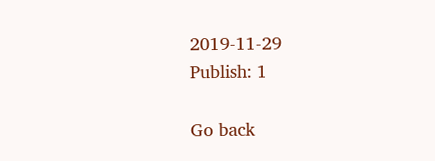2019-11-29
Publish: 1

Go back